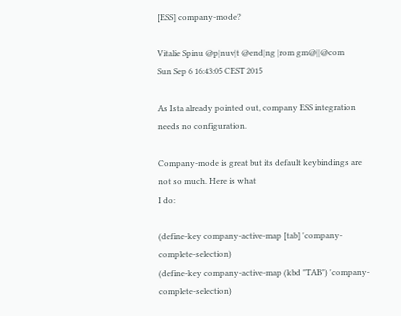[ESS] company-mode?

Vitalie Spinu @p|nuv|t @end|ng |rom gm@||@com
Sun Sep 6 16:43:05 CEST 2015

As Ista already pointed out, company ESS integration needs no configuration.

Company-mode is great but its default keybindings are not so much. Here is what
I do:

(define-key company-active-map [tab] 'company-complete-selection)
(define-key company-active-map (kbd "TAB") 'company-complete-selection)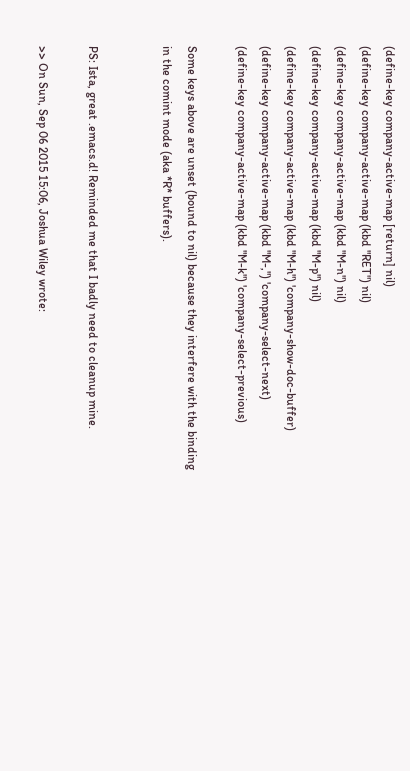(define-key company-active-map [return] nil)
(define-key company-active-map (kbd "RET") nil)
(define-key company-active-map (kbd "M-n") nil)
(define-key company-active-map (kbd "M-p") nil)
(define-key company-active-map (kbd "M-h") 'company-show-doc-buffer)
(define-key company-active-map (kbd "M-,") 'company-select-next)
(define-key company-active-map (kbd "M-k") 'company-select-previous)

Some keys above are unset (bound to nil) because they interfere with the binding
in the comint mode (aka *R* buffers).


PS: Ista, great .emacs.d! Reminded me that I badly need to cleanup mine.

>> On Sun, Sep 06 2015 15:06, Joshua Wiley wrote: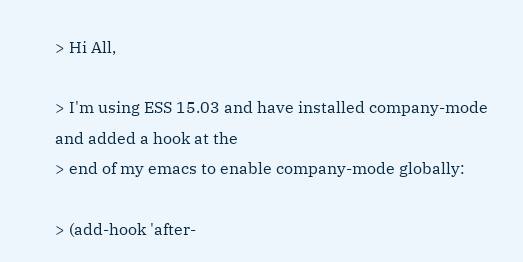> Hi All,

> I'm using ESS 15.03 and have installed company-mode and added a hook at the
> end of my emacs to enable company-mode globally:

> (add-hook 'after-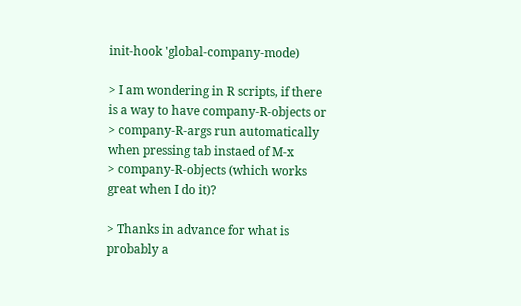init-hook 'global-company-mode)

> I am wondering in R scripts, if there is a way to have company-R-objects or
> company-R-args run automatically when pressing tab instaed of M-x
> company-R-objects (which works great when I do it)?

> Thanks in advance for what is probably a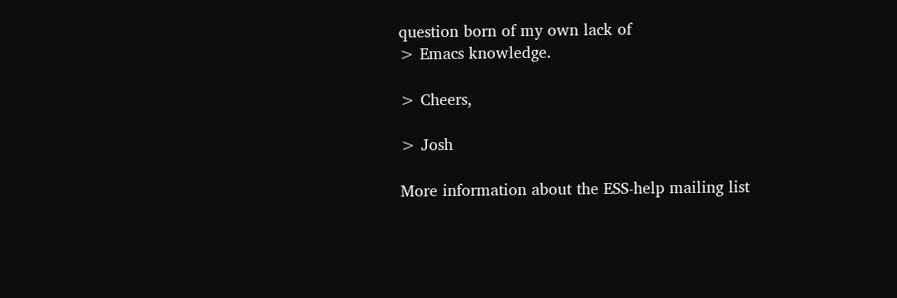question born of my own lack of
> Emacs knowledge.

> Cheers,

> Josh

More information about the ESS-help mailing list